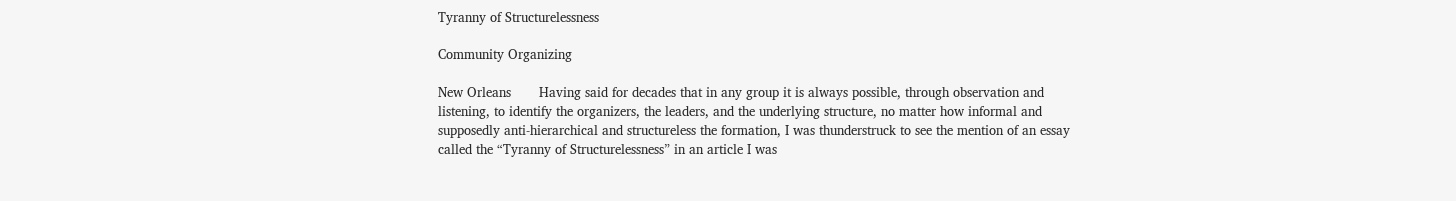Tyranny of Structurelessness

Community Organizing

New Orleans       Having said for decades that in any group it is always possible, through observation and listening, to identify the organizers, the leaders, and the underlying structure, no matter how informal and supposedly anti-hierarchical and structureless the formation, I was thunderstruck to see the mention of an essay called the “Tyranny of Structurelessness” in an article I was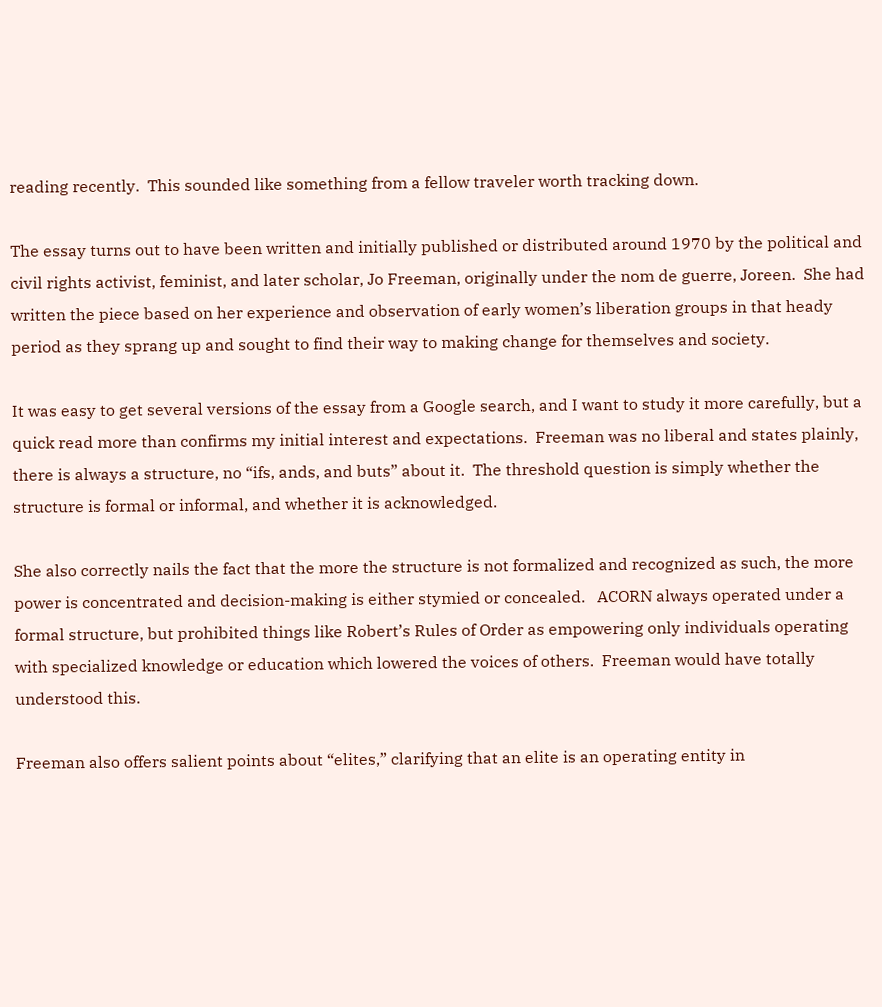reading recently.  This sounded like something from a fellow traveler worth tracking down.

The essay turns out to have been written and initially published or distributed around 1970 by the political and civil rights activist, feminist, and later scholar, Jo Freeman, originally under the nom de guerre, Joreen.  She had written the piece based on her experience and observation of early women’s liberation groups in that heady period as they sprang up and sought to find their way to making change for themselves and society.

It was easy to get several versions of the essay from a Google search, and I want to study it more carefully, but a quick read more than confirms my initial interest and expectations.  Freeman was no liberal and states plainly, there is always a structure, no “ifs, ands, and buts” about it.  The threshold question is simply whether the structure is formal or informal, and whether it is acknowledged.

She also correctly nails the fact that the more the structure is not formalized and recognized as such, the more power is concentrated and decision-making is either stymied or concealed.   ACORN always operated under a formal structure, but prohibited things like Robert’s Rules of Order as empowering only individuals operating with specialized knowledge or education which lowered the voices of others.  Freeman would have totally understood this.

Freeman also offers salient points about “elites,” clarifying that an elite is an operating entity in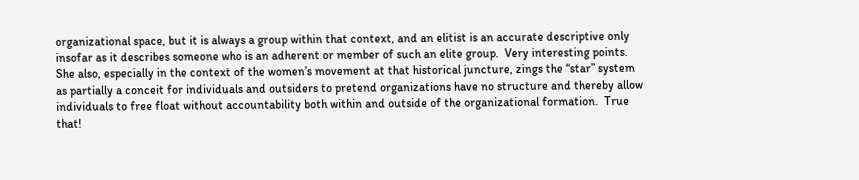organizational space, but it is always a group within that context, and an elitist is an accurate descriptive only insofar as it describes someone who is an adherent or member of such an elite group.  Very interesting points.  She also, especially in the context of the women’s movement at that historical juncture, zings the “star” system as partially a conceit for individuals and outsiders to pretend organizations have no structure and thereby allow individuals to free float without accountability both within and outside of the organizational formation.  True that!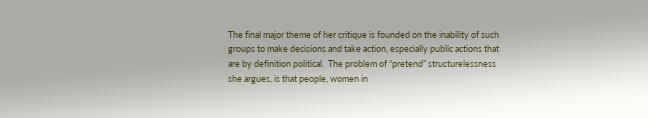The final major theme of her critique is founded on the inability of such groups to make decisions and take action, especially public actions that are by definition political.  The problem of “pretend” structurelessness she argues, is that people, women in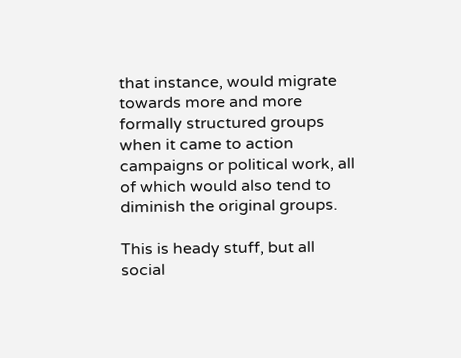that instance, would migrate towards more and more formally structured groups when it came to action campaigns or political work, all of which would also tend to diminish the original groups.

This is heady stuff, but all social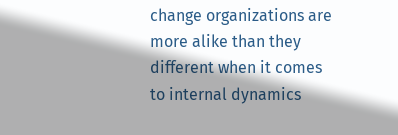change organizations are more alike than they different when it comes to internal dynamics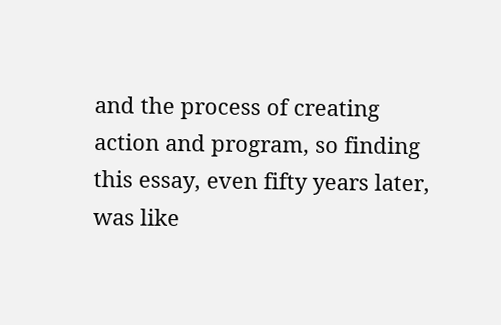and the process of creating action and program, so finding this essay, even fifty years later, was like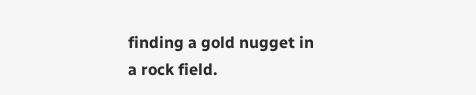finding a gold nugget in a rock field.